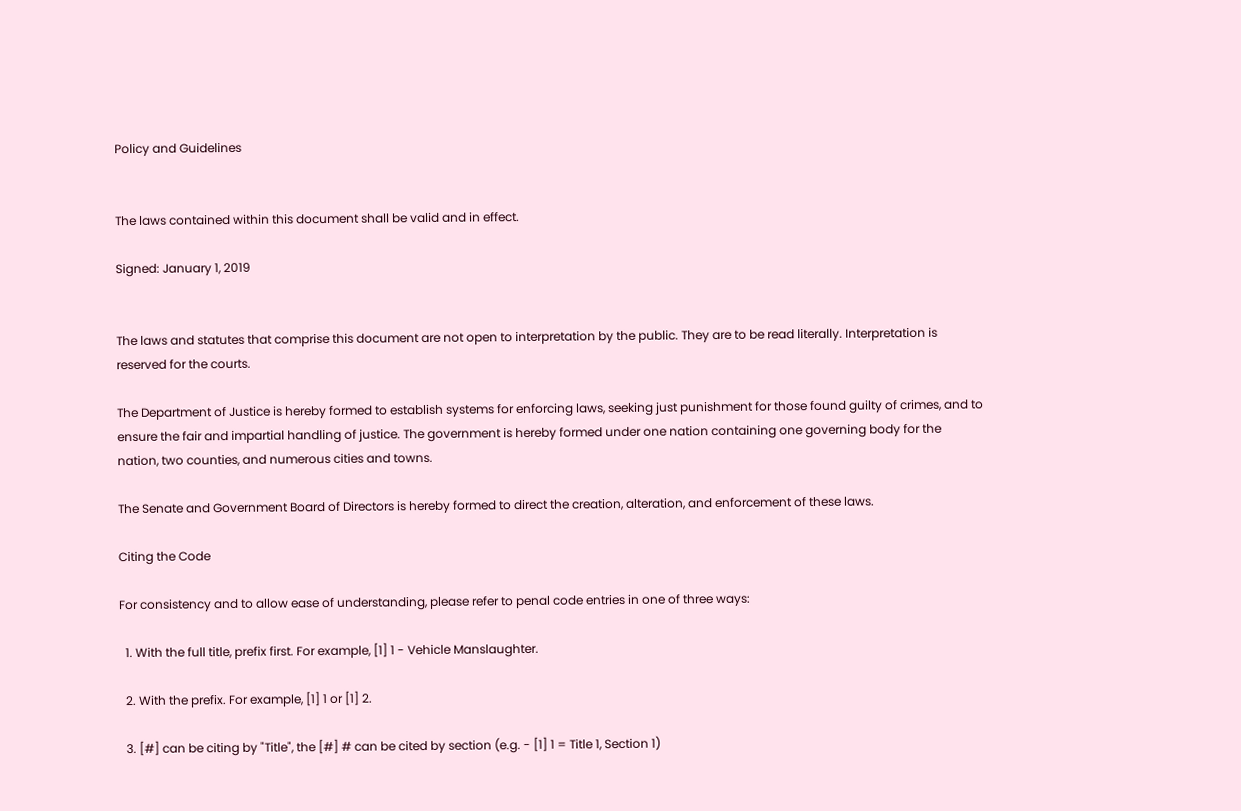Policy and Guidelines


The laws contained within this document shall be valid and in effect.

Signed: January 1, 2019


The laws and statutes that comprise this document are not open to interpretation by the public. They are to be read literally. Interpretation is reserved for the courts.

The Department of Justice is hereby formed to establish systems for enforcing laws, seeking just punishment for those found guilty of crimes, and to ensure the fair and impartial handling of justice. The government is hereby formed under one nation containing one governing body for the nation, two counties, and numerous cities and towns.

The Senate and Government Board of Directors is hereby formed to direct the creation, alteration, and enforcement of these laws.

Citing the Code

For consistency and to allow ease of understanding, please refer to penal code entries in one of three ways:

  1. With the full title, prefix first. For example, [1] 1 - Vehicle Manslaughter.

  2. With the prefix. For example, [1] 1 or [1] 2.

  3. [#] can be citing by "Title", the [#] # can be cited by section (e.g. - [1] 1 = Title 1, Section 1)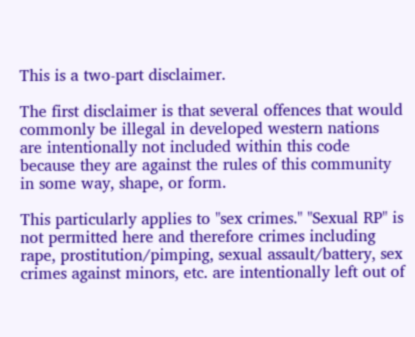This is a two-part disclaimer.

The first disclaimer is that several offences that would commonly be illegal in developed western nations are intentionally not included within this code because they are against the rules of this community in some way, shape, or form.

This particularly applies to "sex crimes." "Sexual RP" is not permitted here and therefore crimes including rape, prostitution/pimping, sexual assault/battery, sex crimes against minors, etc. are intentionally left out of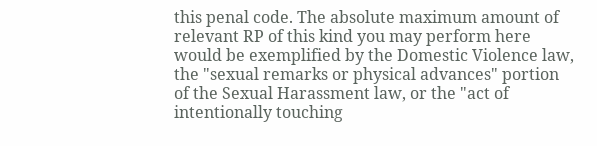this penal code. The absolute maximum amount of relevant RP of this kind you may perform here would be exemplified by the Domestic Violence law, the "sexual remarks or physical advances" portion of the Sexual Harassment law, or the "act of intentionally touching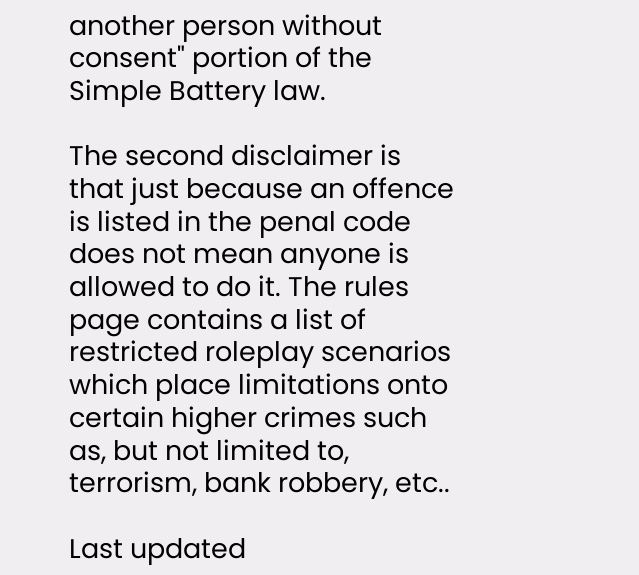another person without consent" portion of the Simple Battery law.

The second disclaimer is that just because an offence is listed in the penal code does not mean anyone is allowed to do it. The rules page contains a list of restricted roleplay scenarios which place limitations onto certain higher crimes such as, but not limited to, terrorism, bank robbery, etc..

Last updated